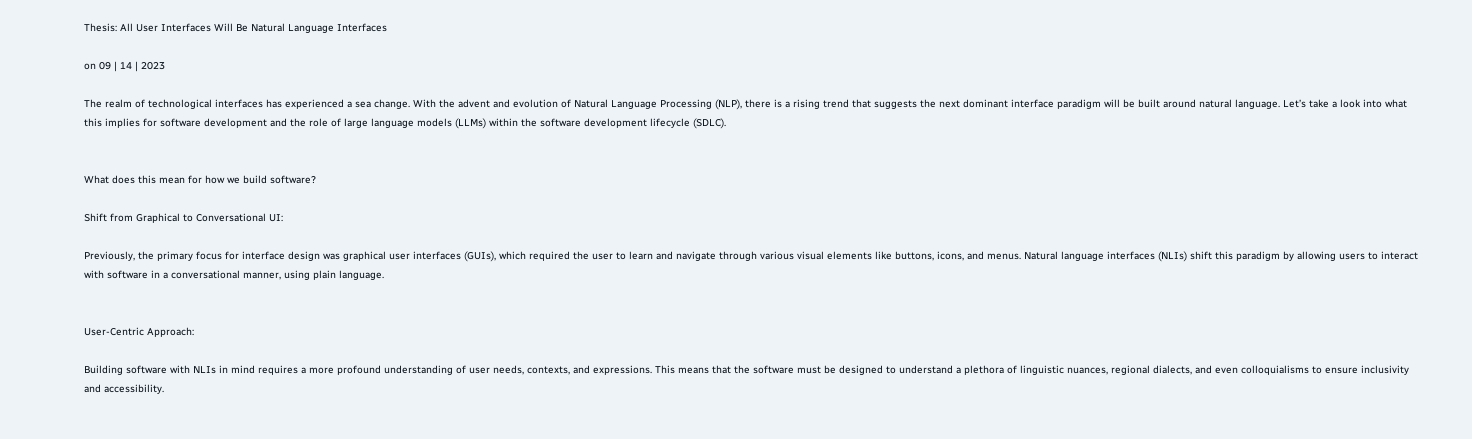Thesis: All User Interfaces Will Be Natural Language Interfaces

on 09 | 14 | 2023

The realm of technological interfaces has experienced a sea change. With the advent and evolution of Natural Language Processing (NLP), there is a rising trend that suggests the next dominant interface paradigm will be built around natural language. Let’s take a look into what this implies for software development and the role of large language models (LLMs) within the software development lifecycle (SDLC).


What does this mean for how we build software?

Shift from Graphical to Conversational UI:

Previously, the primary focus for interface design was graphical user interfaces (GUIs), which required the user to learn and navigate through various visual elements like buttons, icons, and menus. Natural language interfaces (NLIs) shift this paradigm by allowing users to interact with software in a conversational manner, using plain language.


User-Centric Approach:

Building software with NLIs in mind requires a more profound understanding of user needs, contexts, and expressions. This means that the software must be designed to understand a plethora of linguistic nuances, regional dialects, and even colloquialisms to ensure inclusivity and accessibility.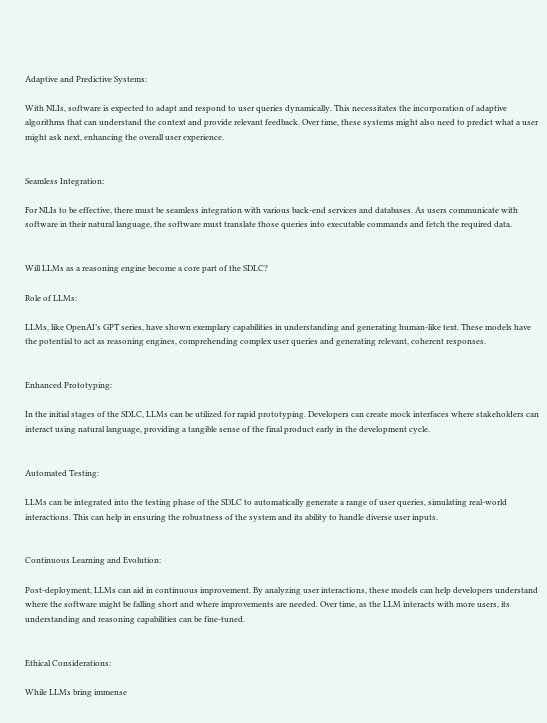Adaptive and Predictive Systems:

With NLIs, software is expected to adapt and respond to user queries dynamically. This necessitates the incorporation of adaptive algorithms that can understand the context and provide relevant feedback. Over time, these systems might also need to predict what a user might ask next, enhancing the overall user experience.


Seamless Integration:

For NLIs to be effective, there must be seamless integration with various back-end services and databases. As users communicate with software in their natural language, the software must translate those queries into executable commands and fetch the required data.


Will LLMs as a reasoning engine become a core part of the SDLC?

Role of LLMs:

LLMs, like OpenAI’s GPT series, have shown exemplary capabilities in understanding and generating human-like text. These models have the potential to act as reasoning engines, comprehending complex user queries and generating relevant, coherent responses.


Enhanced Prototyping:

In the initial stages of the SDLC, LLMs can be utilized for rapid prototyping. Developers can create mock interfaces where stakeholders can interact using natural language, providing a tangible sense of the final product early in the development cycle.


Automated Testing:

LLMs can be integrated into the testing phase of the SDLC to automatically generate a range of user queries, simulating real-world interactions. This can help in ensuring the robustness of the system and its ability to handle diverse user inputs.


Continuous Learning and Evolution:

Post-deployment, LLMs can aid in continuous improvement. By analyzing user interactions, these models can help developers understand where the software might be falling short and where improvements are needed. Over time, as the LLM interacts with more users, its understanding and reasoning capabilities can be fine-tuned.


Ethical Considerations:

While LLMs bring immense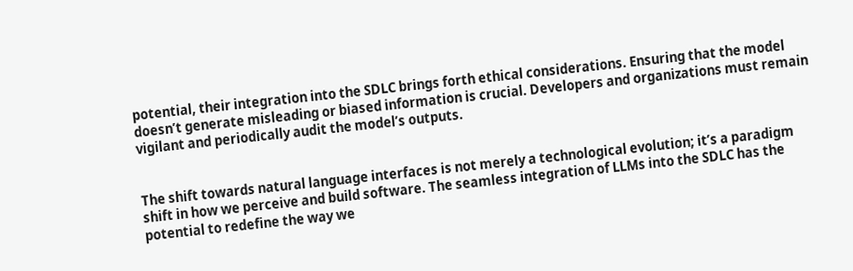potential, their integration into the SDLC brings forth ethical considerations. Ensuring that the model doesn’t generate misleading or biased information is crucial. Developers and organizations must remain vigilant and periodically audit the model’s outputs.


The shift towards natural language interfaces is not merely a technological evolution; it’s a paradigm shift in how we perceive and build software. The seamless integration of LLMs into the SDLC has the potential to redefine the way we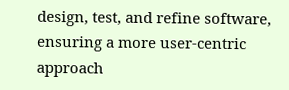design, test, and refine software, ensuring a more user-centric approach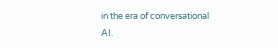in the era of conversational AI.